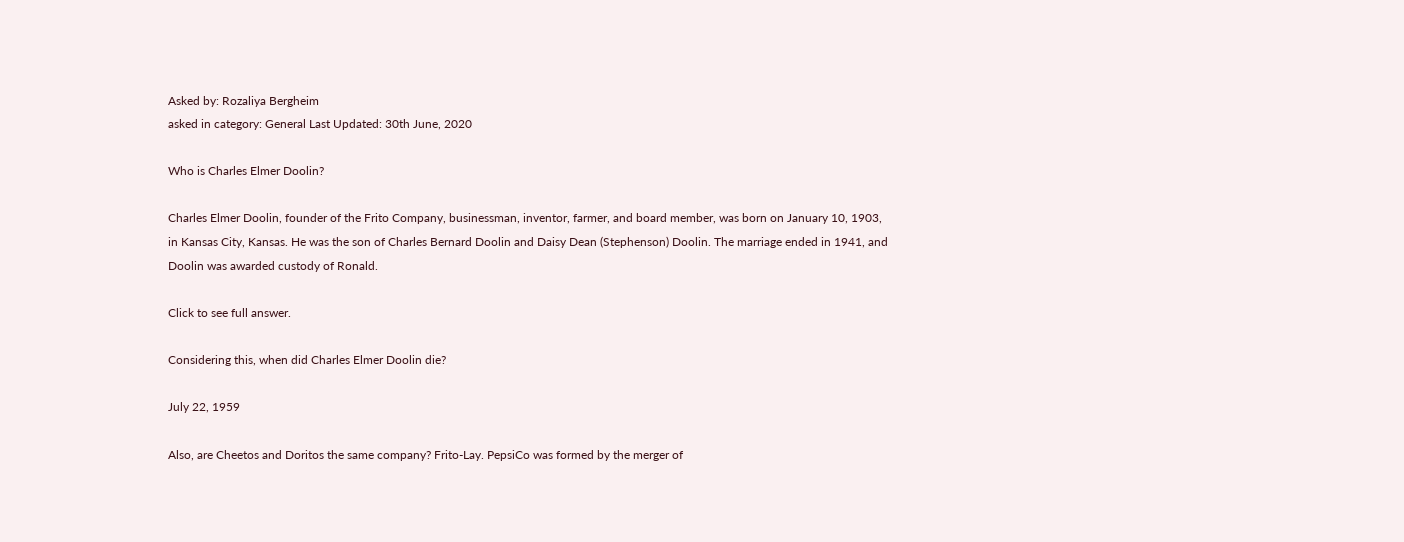Asked by: Rozaliya Bergheim
asked in category: General Last Updated: 30th June, 2020

Who is Charles Elmer Doolin?

Charles Elmer Doolin, founder of the Frito Company, businessman, inventor, farmer, and board member, was born on January 10, 1903, in Kansas City, Kansas. He was the son of Charles Bernard Doolin and Daisy Dean (Stephenson) Doolin. The marriage ended in 1941, and Doolin was awarded custody of Ronald.

Click to see full answer.

Considering this, when did Charles Elmer Doolin die?

July 22, 1959

Also, are Cheetos and Doritos the same company? Frito-Lay. PepsiCo was formed by the merger of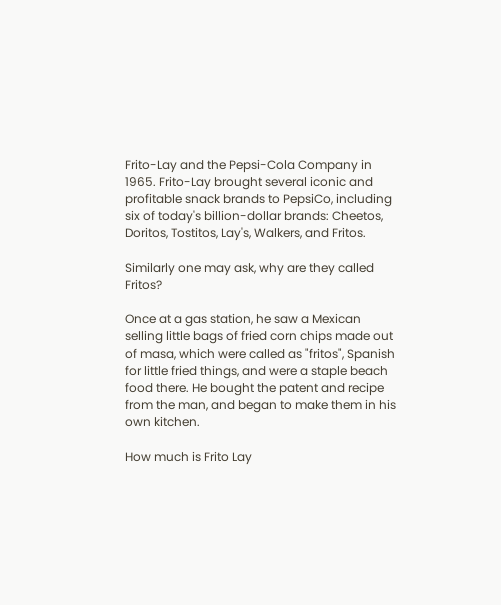Frito-Lay and the Pepsi-Cola Company in 1965. Frito-Lay brought several iconic and profitable snack brands to PepsiCo, including six of today's billion-dollar brands: Cheetos, Doritos, Tostitos, Lay's, Walkers, and Fritos.

Similarly one may ask, why are they called Fritos?

Once at a gas station, he saw a Mexican selling little bags of fried corn chips made out of masa, which were called as "fritos", Spanish for little fried things, and were a staple beach food there. He bought the patent and recipe from the man, and began to make them in his own kitchen.

How much is Frito Lay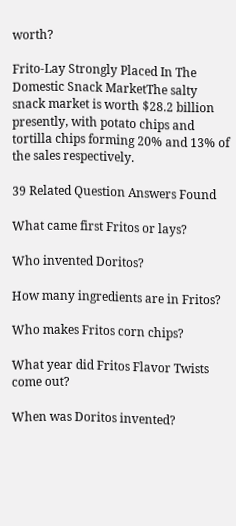worth?

Frito-Lay Strongly Placed In The Domestic Snack MarketThe salty snack market is worth $28.2 billion presently, with potato chips and tortilla chips forming 20% and 13% of the sales respectively.

39 Related Question Answers Found

What came first Fritos or lays?

Who invented Doritos?

How many ingredients are in Fritos?

Who makes Fritos corn chips?

What year did Fritos Flavor Twists come out?

When was Doritos invented?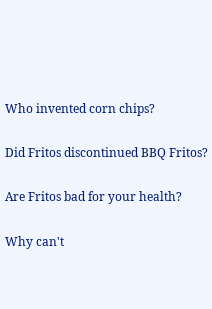Who invented corn chips?

Did Fritos discontinued BBQ Fritos?

Are Fritos bad for your health?

Why can't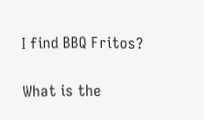I find BBQ Fritos?

What is the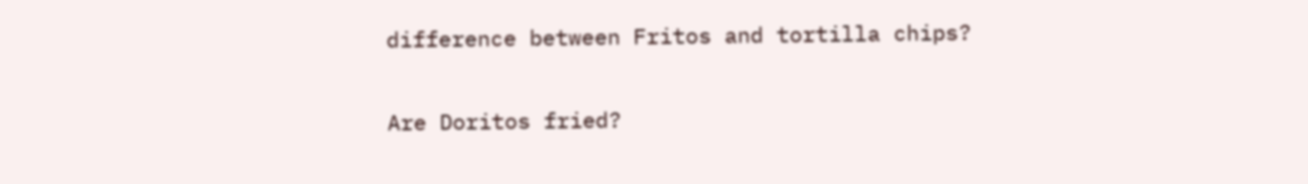difference between Fritos and tortilla chips?

Are Doritos fried?